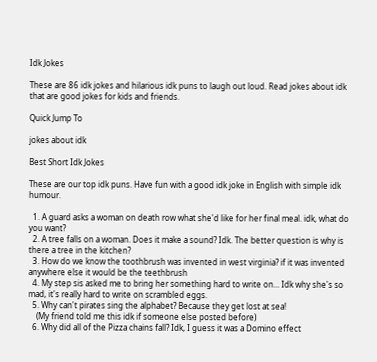Idk Jokes

These are 86 idk jokes and hilarious idk puns to laugh out loud. Read jokes about idk that are good jokes for kids and friends.

Quick Jump To

jokes about idk

Best Short Idk Jokes

These are our top idk puns. Have fun with a good idk joke in English with simple idk humour.

  1. A guard asks a woman on death row what she'd like for her final meal. idk, what do you want?
  2. A tree falls on a woman. Does it make a sound? Idk. The better question is why is there a tree in the kitchen?
  3. How do we know the toothbrush was invented in west virginia? if it was invented anywhere else it would be the teethbrush
  4. My step sis asked me to bring her something hard to write on... Idk why she's so mad, it's really hard to write on scrambled eggs.
  5. Why can't pirates sing the alphabet? Because they get lost at sea!
    (My friend told me this idk if someone else posted before)
  6. Why did all of the Pizza chains fall? Idk, I guess it was a Domino effect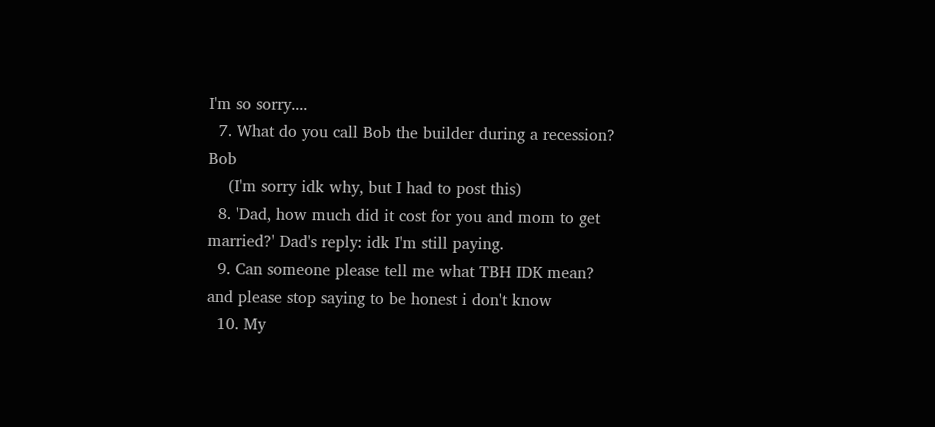I'm so sorry....
  7. What do you call Bob the builder during a recession? Bob
    (I'm sorry idk why, but I had to post this)
  8. 'Dad, how much did it cost for you and mom to get married?' Dad's reply: idk I'm still paying.
  9. Can someone please tell me what TBH IDK mean? and please stop saying to be honest i don't know
  10. My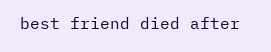best friend died after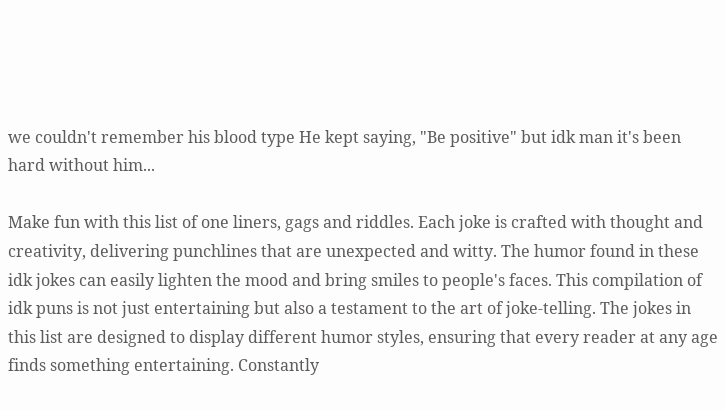we couldn't remember his blood type He kept saying, "Be positive" but idk man it's been hard without him...

Make fun with this list of one liners, gags and riddles. Each joke is crafted with thought and creativity, delivering punchlines that are unexpected and witty. The humor found in these idk jokes can easily lighten the mood and bring smiles to people's faces. This compilation of idk puns is not just entertaining but also a testament to the art of joke-telling. The jokes in this list are designed to display different humor styles, ensuring that every reader at any age finds something entertaining. Constantly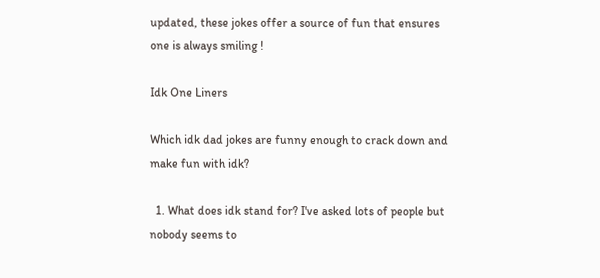updated, these jokes offer a source of fun that ensures one is always smiling !

Idk One Liners

Which idk dad jokes are funny enough to crack down and make fun with idk?

  1. What does idk stand for? I've asked lots of people but nobody seems to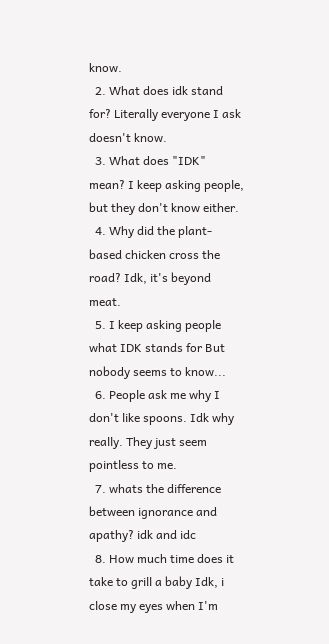know.
  2. What does idk stand for? Literally everyone I ask doesn't know.
  3. What does "IDK" mean? I keep asking people, but they don't know either.
  4. Why did the plant-based chicken cross the road? Idk, it's beyond meat.
  5. I keep asking people what IDK stands for But nobody seems to know...
  6. People ask me why I don't like spoons. Idk why really. They just seem pointless to me.
  7. whats the difference between ignorance and apathy? idk and idc
  8. How much time does it take to grill a baby Idk, i close my eyes when I'm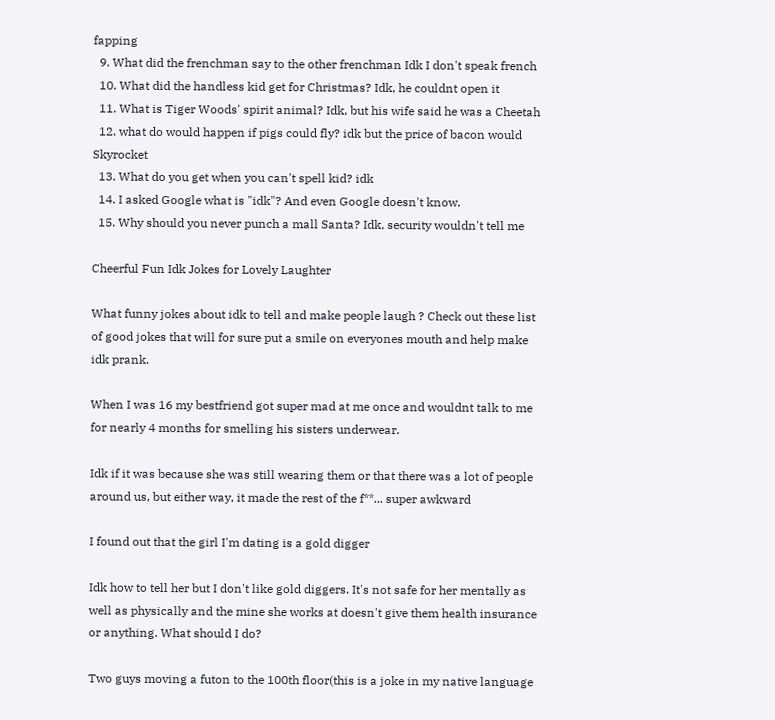fapping
  9. What did the frenchman say to the other frenchman Idk I don't speak french
  10. What did the handless kid get for Christmas? Idk, he couldnt open it
  11. What is Tiger Woods' spirit animal? Idk, but his wife said he was a Cheetah
  12. what do would happen if pigs could fly? idk but the price of bacon would Skyrocket
  13. What do you get when you can't spell kid? idk
  14. I asked Google what is "idk"? And even Google doesn't know.
  15. Why should you never punch a mall Santa? Idk, security wouldn't tell me

Cheerful Fun Idk Jokes for Lovely Laughter

What funny jokes about idk to tell and make people laugh ? Check out these list of good jokes that will for sure put a smile on everyones mouth and help make idk prank.

When I was 16 my bestfriend got super mad at me once and wouldnt talk to me for nearly 4 months for smelling his sisters underwear.

Idk if it was because she was still wearing them or that there was a lot of people around us, but either way, it made the rest of the f**... super awkward

I found out that the girl I'm dating is a gold digger

Idk how to tell her but I don't like gold diggers. It's not safe for her mentally as well as physically and the mine she works at doesn't give them health insurance or anything. What should I do?

Two guys moving a futon to the 100th floor(this is a joke in my native language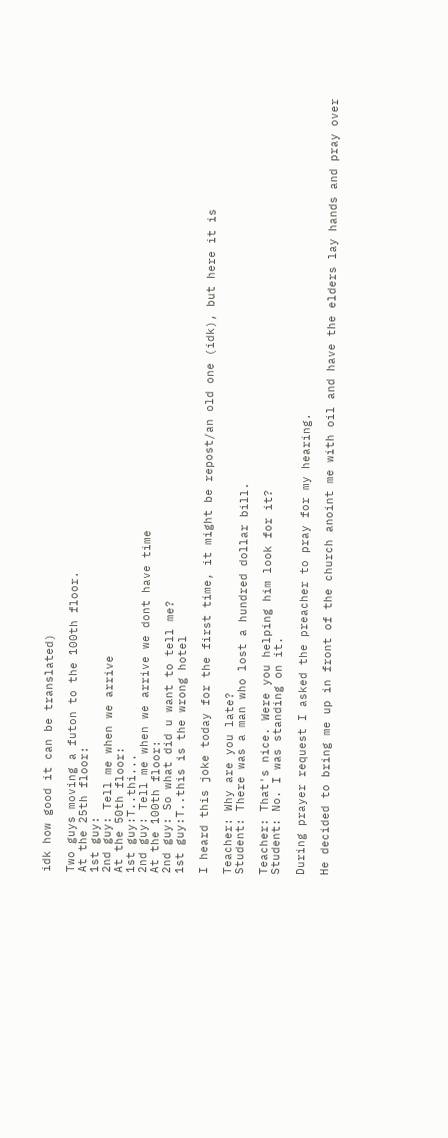idk how good it can be translated)

Two guys moving a futon to the 100th floor.
At the 25th floor:
1st guy:
2nd guy: Tell me when we arrive
At the 50th floor:
1st guy:T..thi...
2nd guy: Tell me when we arrive we dont have time
At the 100th floor:
2nd guy: So what did u want to tell me?
1st guy:T..this is the wrong hotel

I heard this joke today for the first time, it might be repost/an old one (idk), but here it is

Teacher: Why are you late?
Student: There was a man who lost a hundred dollar bill.

Teacher: That's nice. Were you helping him look for it?
Student: No. I was standing on it.

During prayer request I asked the preacher to pray for my hearing.

He decided to bring me up in front of the church anoint me with oil and have the elders lay hands and pray over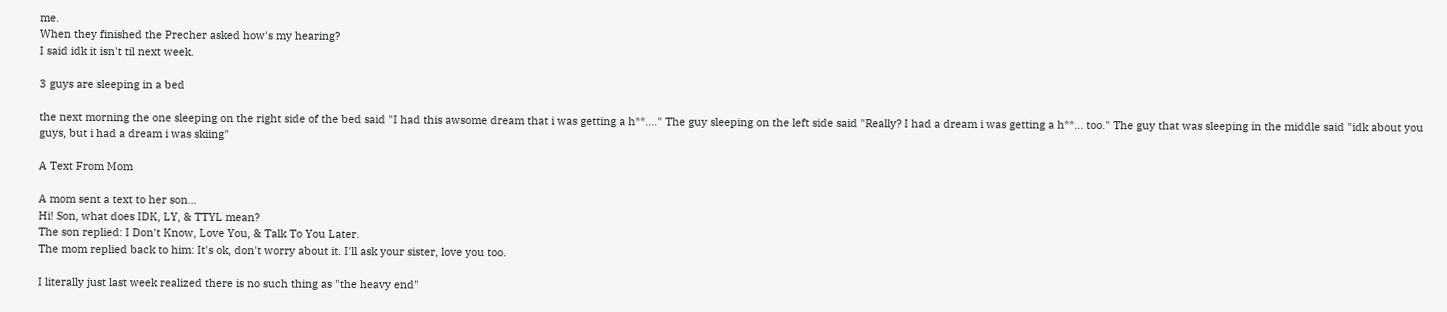me.
When they finished the Precher asked how's my hearing?
I said idk it isn't til next week.

3 guys are sleeping in a bed

the next morning the one sleeping on the right side of the bed said "I had this awsome dream that i was getting a h**...." The guy sleeping on the left side said "Really? I had a dream i was getting a h**... too." The guy that was sleeping in the middle said "idk about you guys, but i had a dream i was skiing"

A Text From Mom

A mom sent a text to her son...
Hi! Son, what does IDK, LY, & TTYL mean?
The son replied: I Don't Know, Love You, & Talk To You Later.
The mom replied back to him: It's ok, don't worry about it. I'll ask your sister, love you too.

I literally just last week realized there is no such thing as "the heavy end"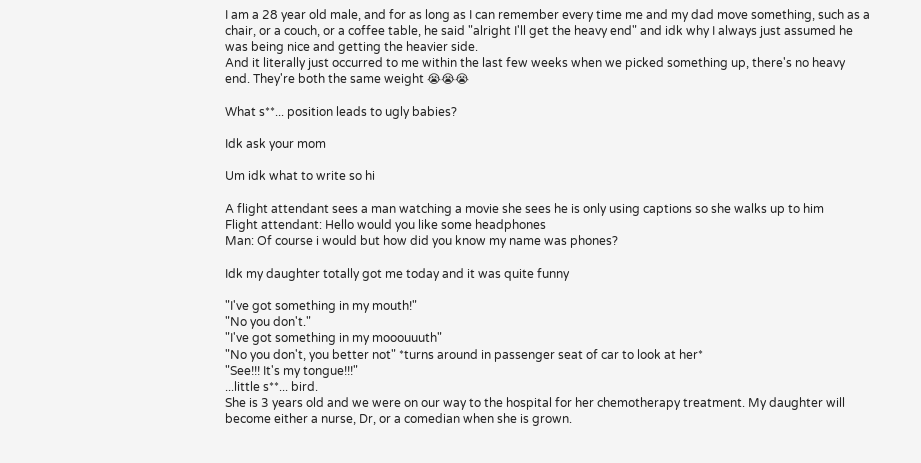I am a 28 year old male, and for as long as I can remember every time me and my dad move something, such as a chair, or a couch, or a coffee table, he said "alright I'll get the heavy end" and idk why I always just assumed he was being nice and getting the heavier side.
And it literally just occurred to me within the last few weeks when we picked something up, there's no heavy end. They're both the same weight 😭😭😭

What s**... position leads to ugly babies?

Idk ask your mom

Um idk what to write so hi

A flight attendant sees a man watching a movie she sees he is only using captions so she walks up to him
Flight attendant: Hello would you like some headphones
Man: Of course i would but how did you know my name was phones?

Idk my daughter totally got me today and it was quite funny

"I've got something in my mouth!"
"No you don't."
"I've got something in my mooouuuth"
"No you don't, you better not" *turns around in passenger seat of car to look at her*
"See!!! It's my tongue!!!"
...little s**... bird.
She is 3 years old and we were on our way to the hospital for her chemotherapy treatment. My daughter will become either a nurse, Dr, or a comedian when she is grown.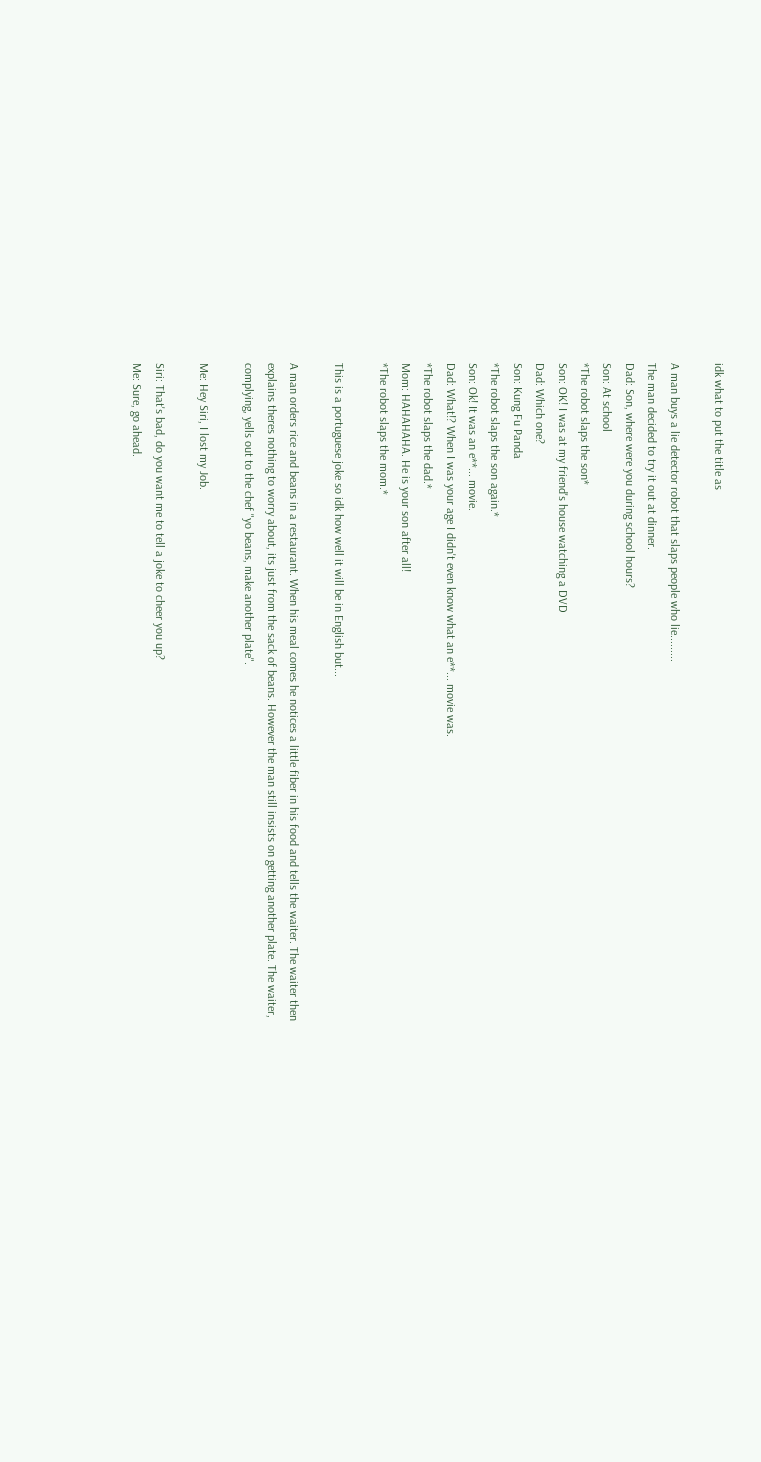idk what to put the title as

A man buys a lie detector robot that slaps people who lie.........
The man decided to try it out at dinner.
Dad: Son, where were you during school hours?
Son: At school
*The robot slaps the son*
Son: OK! I was at my friend's house watching a DVD
Dad: Which one?
Son: Kung Fu Panda
*The robot slaps the son again.*
Son: Ok! It was an e**... movie.
Dad: What!? When I was your age I didn't even know what an e**... movie was.
*The robot slaps the dad.*
Mom: HAHAHAHA. He is your son after all!
*The robot slaps the mom.*

This is a portuguese joke so idk how well it will be in English but...

A man orders rice and beans in a restaurant. When his meal comes he notices a little fiber in his food and tells the waiter. The waiter then explains theres nothing to worry about, its just from the sack of beans. However the man still insists on getting another plate. The waiter, complying, yells out to the chef "yo beans, make another plate".

Me: Hey Siri, I lost my Job.

Siri: That's bad, do you want me to tell a joke to cheer you up?
Me: Sure, go ahead.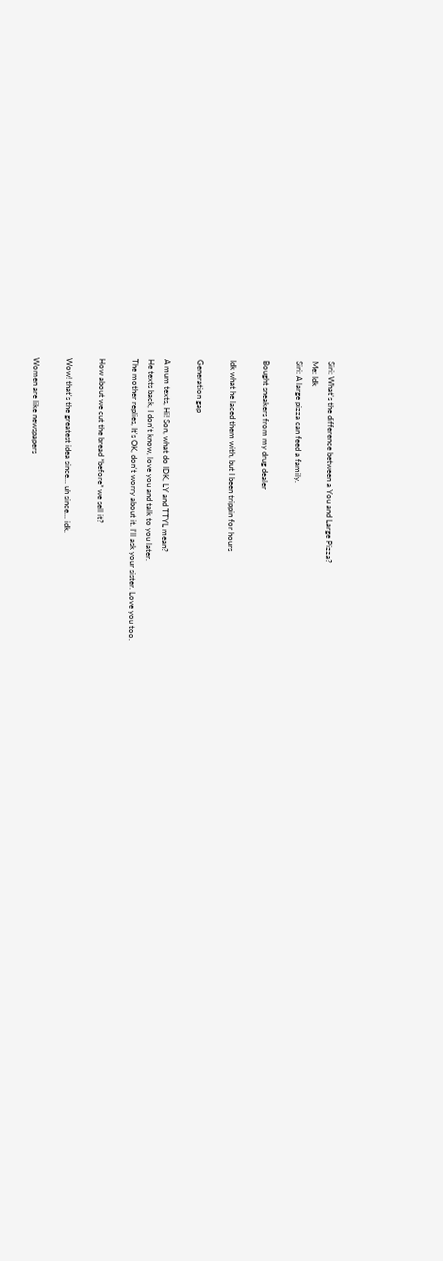Siri: What's the difference between a You and Large Pizza?
Me: Idk
Siri: A large pizza can feed a family.

Bought sneakers from my drug dealer

Idk what he laced them with, but I been trippin for hours

Generation gap

A mum texts, Hi! Son, what do IDK, LY and TTYL mean?
He texts back, I don't know, love you and talk to you later.
The mother replies, It's OK, don't worry about it. I'll ask your sister. Love you too.

How about we cut the bread *before* we sell it?

Wow! that's the greatest idea since... uh since... idk.

Women are like newspapers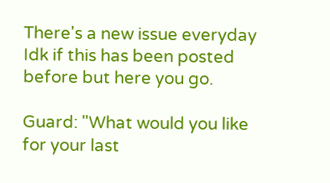There's a new issue everyday
Idk if this has been posted before but here you go.

Guard: "What would you like for your last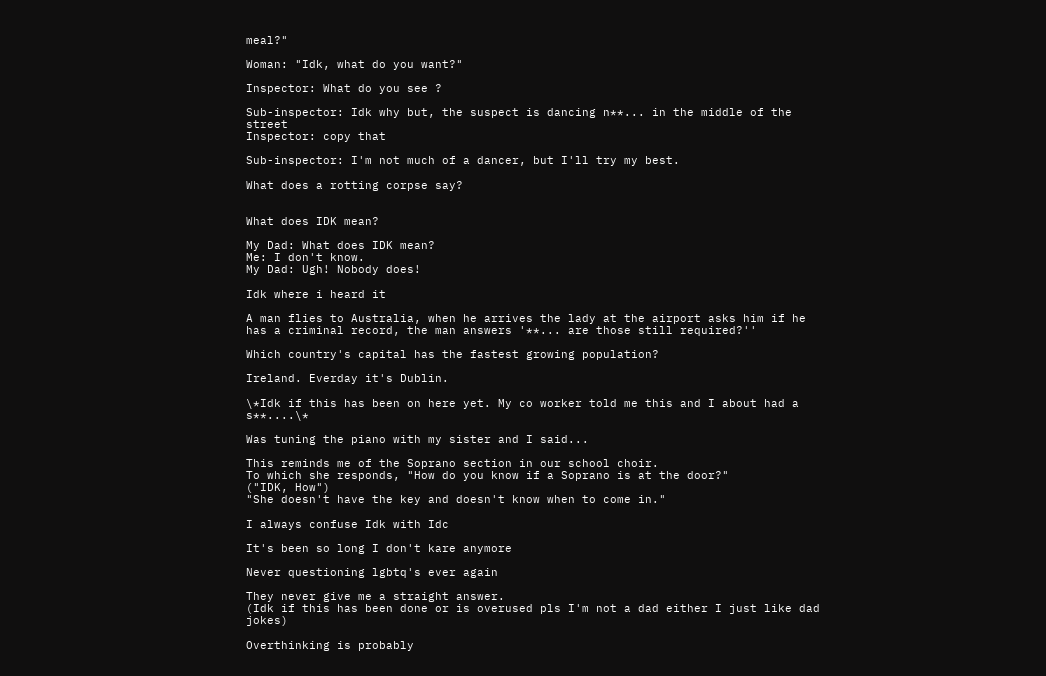meal?"

Woman: "Idk, what do you want?"

Inspector: What do you see ?

Sub-inspector: Idk why but, the suspect is dancing n**... in the middle of the street
Inspector: copy that

Sub-inspector: I'm not much of a dancer, but I'll try my best.

What does a rotting corpse say?


What does IDK mean?

My Dad: What does IDK mean?
Me: I don't know.
My Dad: Ugh! Nobody does!

Idk where i heard it

A man flies to Australia, when he arrives the lady at the airport asks him if he has a criminal record, the man answers '**... are those still required?''

Which country's capital has the fastest growing population?

Ireland. Everday it's Dublin.

\*Idk if this has been on here yet. My co worker told me this and I about had a s**....\*

Was tuning the piano with my sister and I said...

This reminds me of the Soprano section in our school choir.
To which she responds, "How do you know if a Soprano is at the door?"
("IDK, How")
"She doesn't have the key and doesn't know when to come in."

I always confuse Idk with Idc

It's been so long I don't kare anymore

Never questioning lgbtq's ever again

They never give me a straight answer.
(Idk if this has been done or is overused pls I'm not a dad either I just like dad jokes)

Overthinking is probably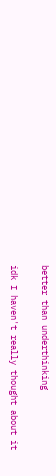better than underthinking

idk I haven't really thought about it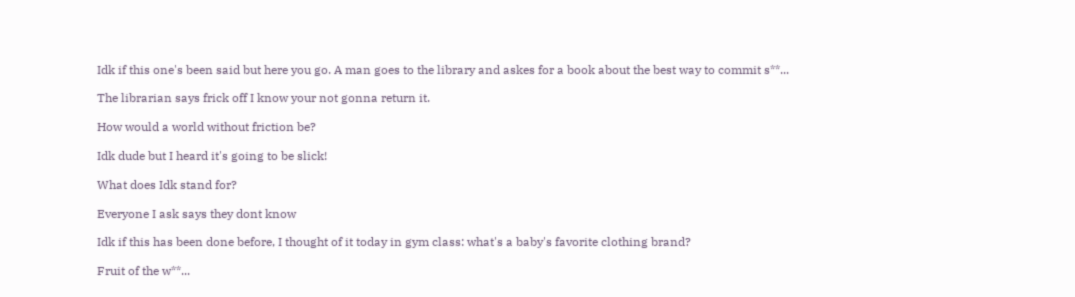Idk if this one's been said but here you go. A man goes to the library and askes for a book about the best way to commit s**...

The librarian says frick off I know your not gonna return it.

How would a world without friction be?

Idk dude but I heard it's going to be slick!

What does Idk stand for?

Everyone I ask says they dont know

Idk if this has been done before, I thought of it today in gym class: what's a baby's favorite clothing brand?

Fruit of the w**...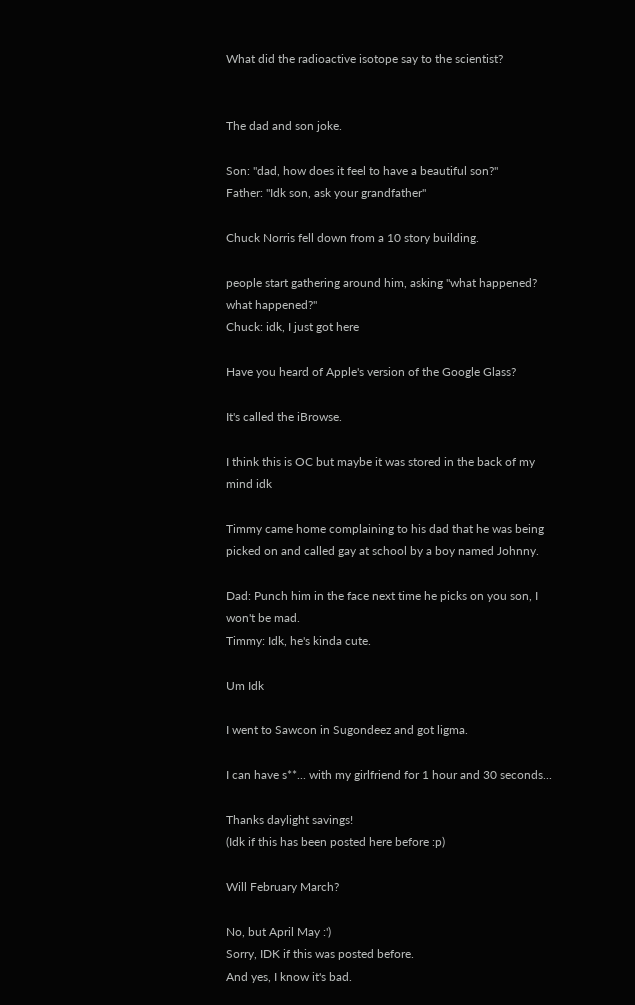What did the radioactive isotope say to the scientist?


The dad and son joke.

Son: "dad, how does it feel to have a beautiful son?"
Father: "Idk son, ask your grandfather"

Chuck Norris fell down from a 10 story building.

people start gathering around him, asking "what happened? what happened?"
Chuck: idk, I just got here

Have you heard of Apple's version of the Google Glass?

It's called the iBrowse.

I think this is OC but maybe it was stored in the back of my mind idk

Timmy came home complaining to his dad that he was being picked on and called gay at school by a boy named Johnny.

Dad: Punch him in the face next time he picks on you son, I won't be mad.
Timmy: Idk, he's kinda cute.

Um Idk

I went to Sawcon in Sugondeez and got ligma.

I can have s**... with my girlfriend for 1 hour and 30 seconds...

Thanks daylight savings!
(Idk if this has been posted here before :p)

Will February March?

No, but April May :')
Sorry, IDK if this was posted before.
And yes, I know it's bad.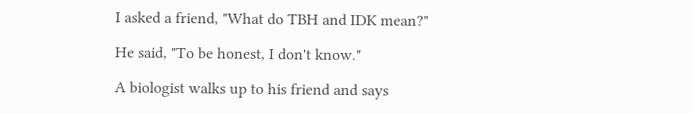I asked a friend, "What do TBH and IDK mean?"

He said, "To be honest, I don't know."

A biologist walks up to his friend and says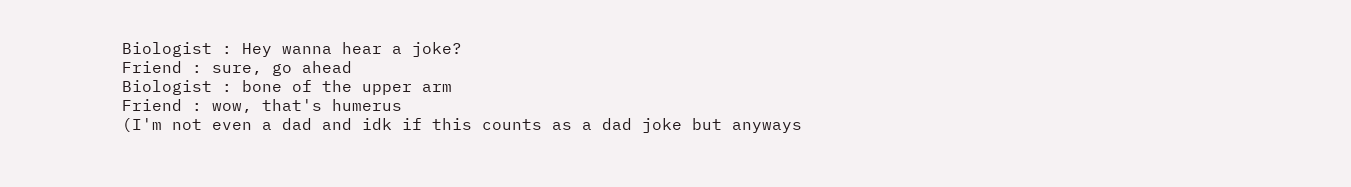Biologist : Hey wanna hear a joke?
Friend : sure, go ahead
Biologist : bone of the upper arm
Friend : wow, that's humerus
(I'm not even a dad and idk if this counts as a dad joke but anyways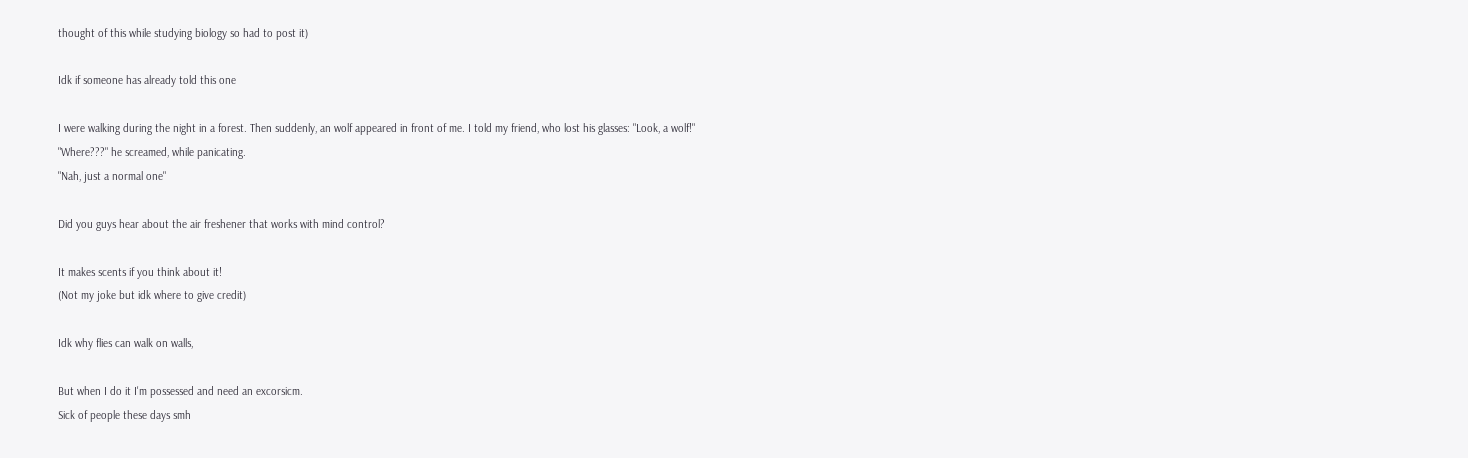thought of this while studying biology so had to post it)

Idk if someone has already told this one

I were walking during the night in a forest. Then suddenly, an wolf appeared in front of me. I told my friend, who lost his glasses: "Look, a wolf!"
"Where???" he screamed, while panicating.
"Nah, just a normal one"

Did you guys hear about the air freshener that works with mind control?

It makes scents if you think about it!
(Not my joke but idk where to give credit)

Idk why flies can walk on walls,

But when I do it I'm possessed and need an excorsicm.
Sick of people these days smh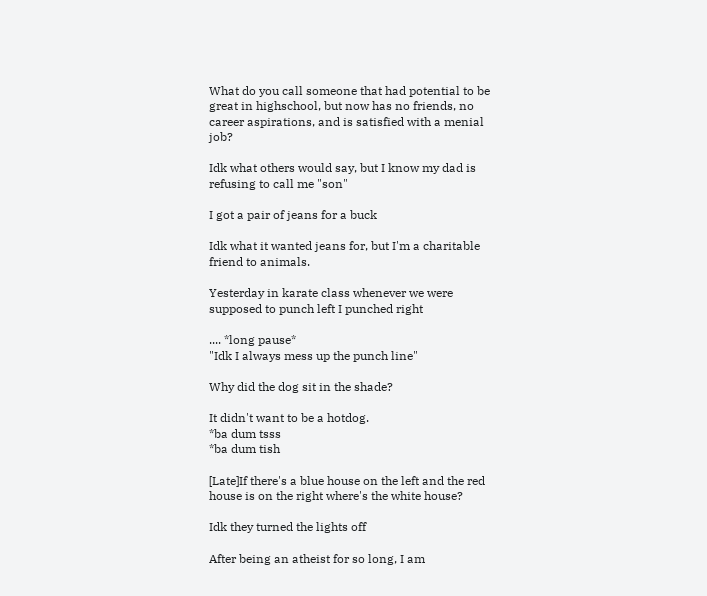What do you call someone that had potential to be great in highschool, but now has no friends, no career aspirations, and is satisfied with a menial job?

Idk what others would say, but I know my dad is refusing to call me "son"

I got a pair of jeans for a buck

Idk what it wanted jeans for, but I'm a charitable friend to animals.

Yesterday in karate class whenever we were supposed to punch left I punched right

.... *long pause*
"Idk I always mess up the punch line"

Why did the dog sit in the shade?

It didn't want to be a hotdog.
*ba dum tsss
*ba dum tish

[Late]If there's a blue house on the left and the red house is on the right where's the white house?

Idk they turned the lights off

After being an atheist for so long, I am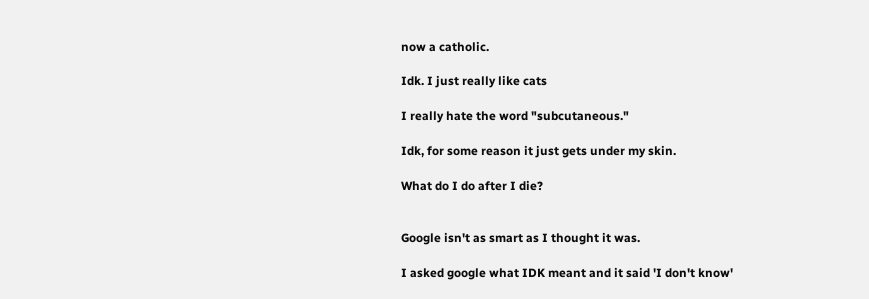now a catholic.

Idk. I just really like cats

I really hate the word "subcutaneous."

Idk, for some reason it just gets under my skin.

What do I do after I die?


Google isn't as smart as I thought it was.

I asked google what IDK meant and it said 'I don't know'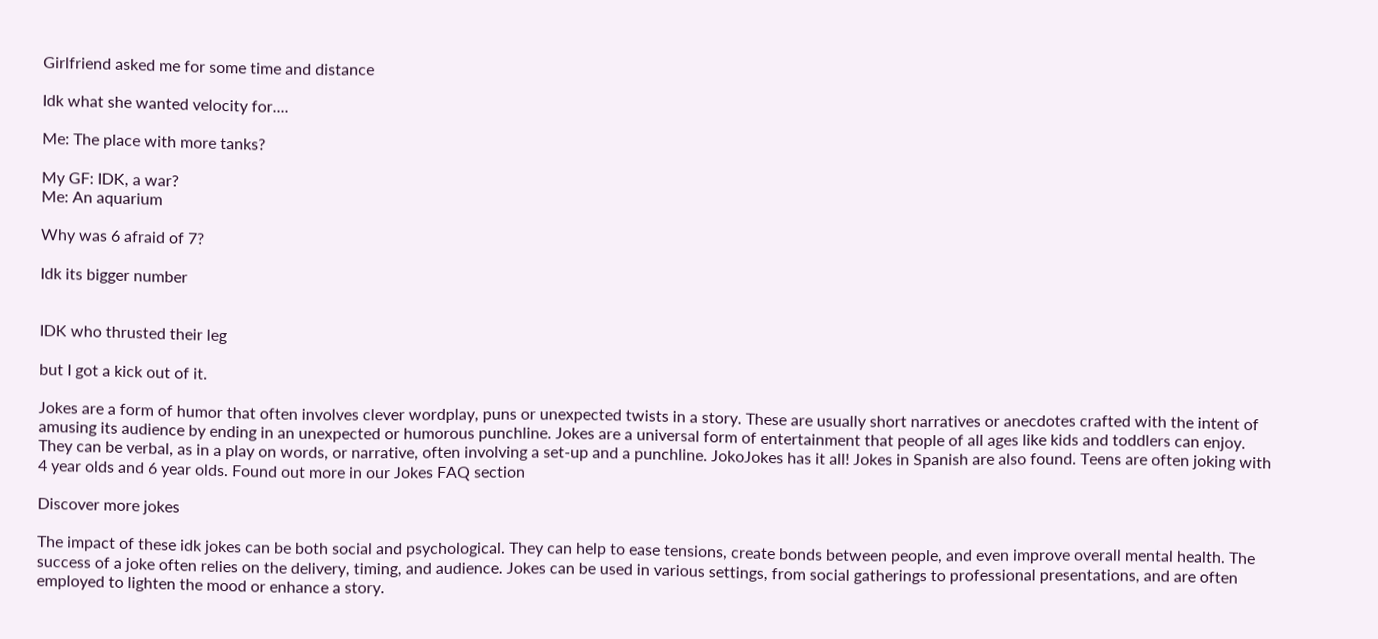Girlfriend asked me for some time and distance

Idk what she wanted velocity for....

Me: The place with more tanks?

My GF: IDK, a war?
Me: An aquarium

Why was 6 afraid of 7?

Idk its bigger number


IDK who thrusted their leg

but I got a kick out of it.

Jokes are a form of humor that often involves clever wordplay, puns or unexpected twists in a story. These are usually short narratives or anecdotes crafted with the intent of amusing its audience by ending in an unexpected or humorous punchline. Jokes are a universal form of entertainment that people of all ages like kids and toddlers can enjoy. They can be verbal, as in a play on words, or narrative, often involving a set-up and a punchline. JokoJokes has it all! Jokes in Spanish are also found. Teens are often joking with 4 year olds and 6 year olds. Found out more in our Jokes FAQ section

Discover more jokes

The impact of these idk jokes can be both social and psychological. They can help to ease tensions, create bonds between people, and even improve overall mental health. The success of a joke often relies on the delivery, timing, and audience. Jokes can be used in various settings, from social gatherings to professional presentations, and are often employed to lighten the mood or enhance a story.